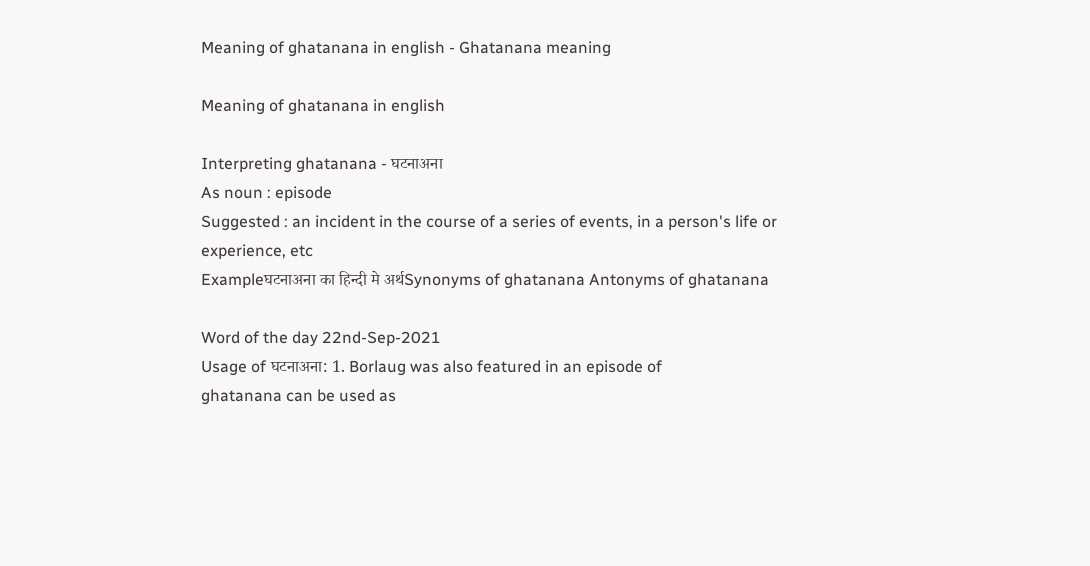Meaning of ghatanana in english - Ghatanana meaning

Meaning of ghatanana in english

Interpreting ghatanana - घटनाअना
As noun : episode
Suggested : an incident in the course of a series of events, in a person's life or experience, etc
Exampleघटनाअना का हिन्दी मे अर्थSynonyms of ghatanana Antonyms of ghatanana

Word of the day 22nd-Sep-2021
Usage of घटनाअना: 1. Borlaug was also featured in an episode of
ghatanana can be used as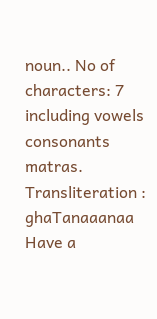noun.. No of characters: 7 including vowels consonants matras. Transliteration : ghaTanaaanaa
Have a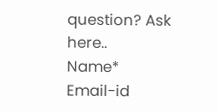question? Ask here..
Name*     Email-id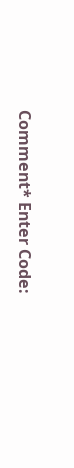Comment* Enter Code: